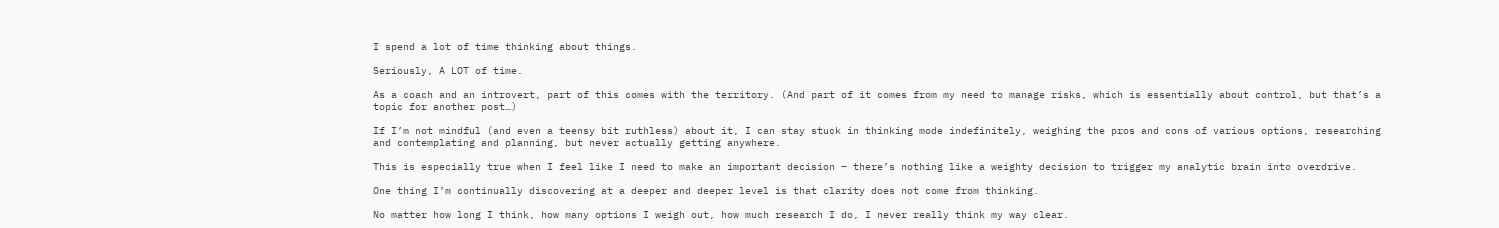I spend a lot of time thinking about things.

Seriously, A LOT of time.

As a coach and an introvert, part of this comes with the territory. (And part of it comes from my need to manage risks, which is essentially about control, but that’s a topic for another post…)

If I’m not mindful (and even a teensy bit ruthless) about it, I can stay stuck in thinking mode indefinitely, weighing the pros and cons of various options, researching and contemplating and planning, but never actually getting anywhere.

This is especially true when I feel like I need to make an important decision – there’s nothing like a weighty decision to trigger my analytic brain into overdrive.

One thing I’m continually discovering at a deeper and deeper level is that clarity does not come from thinking.

No matter how long I think, how many options I weigh out, how much research I do, I never really think my way clear.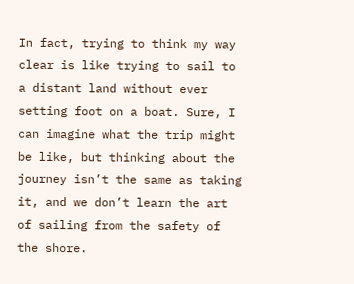In fact, trying to think my way clear is like trying to sail to a distant land without ever setting foot on a boat. Sure, I can imagine what the trip might be like, but thinking about the journey isn’t the same as taking it, and we don’t learn the art of sailing from the safety of the shore.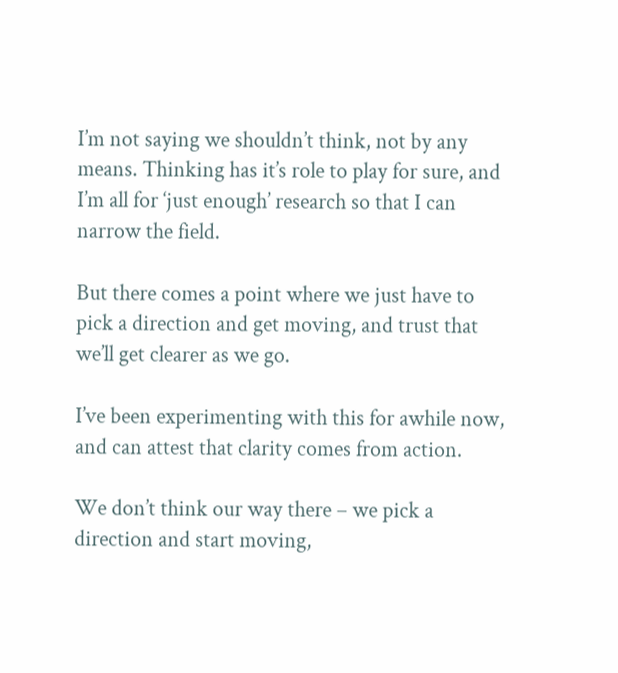I’m not saying we shouldn’t think, not by any means. Thinking has it’s role to play for sure, and I’m all for ‘just enough’ research so that I can narrow the field.

But there comes a point where we just have to pick a direction and get moving, and trust that we’ll get clearer as we go.

I’ve been experimenting with this for awhile now, and can attest that clarity comes from action.

We don’t think our way there – we pick a direction and start moving,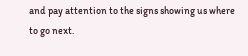and pay attention to the signs showing us where to go next.